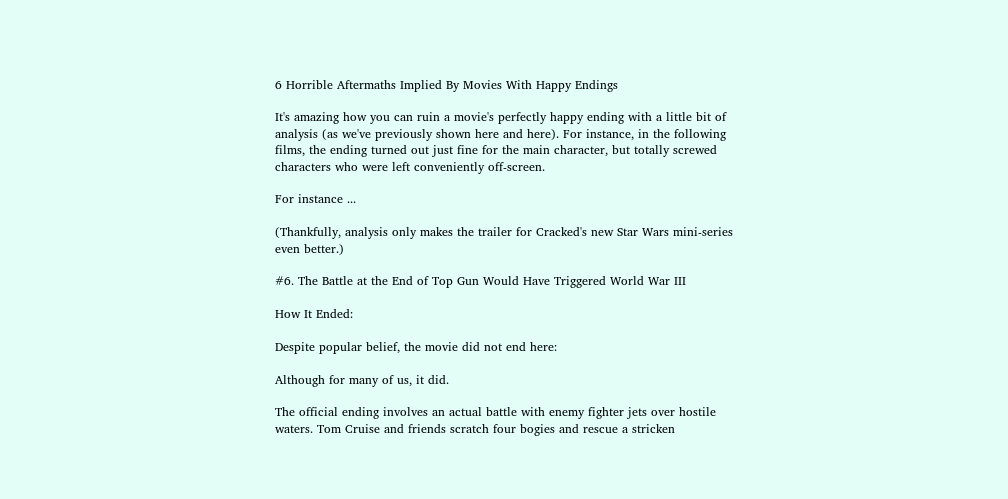6 Horrible Aftermaths Implied By Movies With Happy Endings

It's amazing how you can ruin a movie's perfectly happy ending with a little bit of analysis (as we've previously shown here and here). For instance, in the following films, the ending turned out just fine for the main character, but totally screwed characters who were left conveniently off-screen.

For instance ...

(Thankfully, analysis only makes the trailer for Cracked's new Star Wars mini-series even better.)

#6. The Battle at the End of Top Gun Would Have Triggered World War III

How It Ended:

Despite popular belief, the movie did not end here:

Although for many of us, it did.

The official ending involves an actual battle with enemy fighter jets over hostile waters. Tom Cruise and friends scratch four bogies and rescue a stricken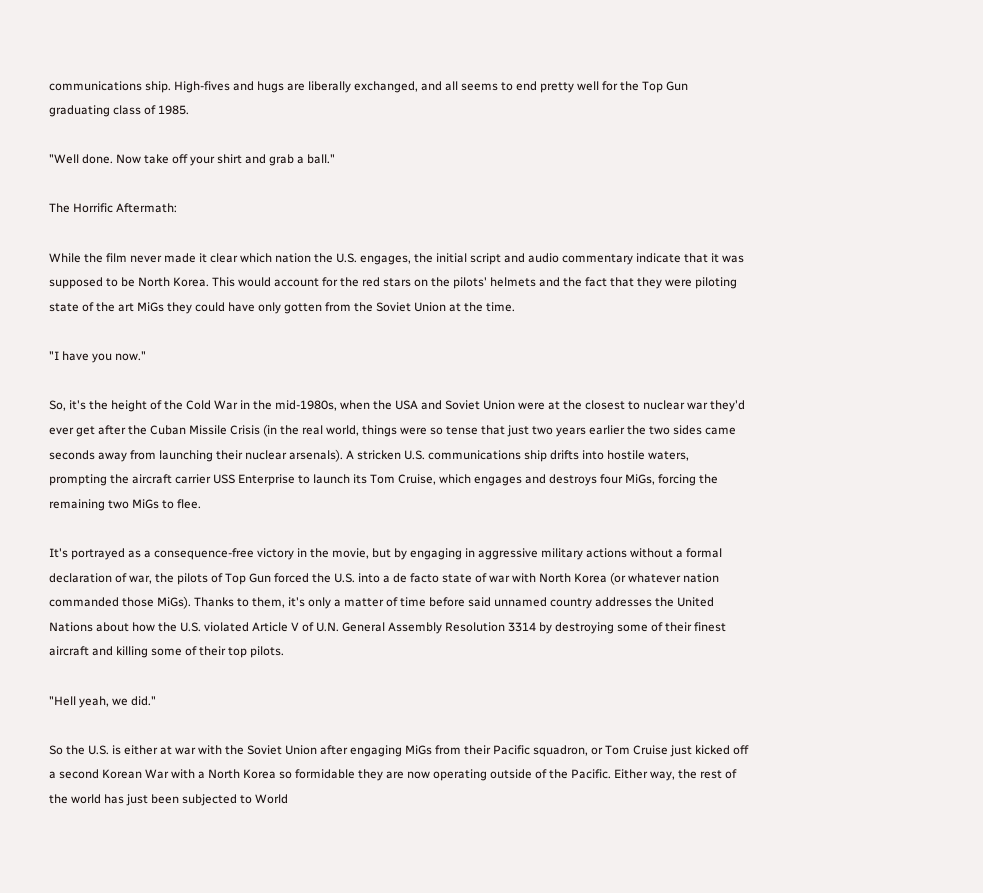communications ship. High-fives and hugs are liberally exchanged, and all seems to end pretty well for the Top Gun graduating class of 1985.

"Well done. Now take off your shirt and grab a ball."

The Horrific Aftermath:

While the film never made it clear which nation the U.S. engages, the initial script and audio commentary indicate that it was supposed to be North Korea. This would account for the red stars on the pilots' helmets and the fact that they were piloting state of the art MiGs they could have only gotten from the Soviet Union at the time.

"I have you now."

So, it's the height of the Cold War in the mid-1980s, when the USA and Soviet Union were at the closest to nuclear war they'd ever get after the Cuban Missile Crisis (in the real world, things were so tense that just two years earlier the two sides came seconds away from launching their nuclear arsenals). A stricken U.S. communications ship drifts into hostile waters, prompting the aircraft carrier USS Enterprise to launch its Tom Cruise, which engages and destroys four MiGs, forcing the remaining two MiGs to flee.

It's portrayed as a consequence-free victory in the movie, but by engaging in aggressive military actions without a formal declaration of war, the pilots of Top Gun forced the U.S. into a de facto state of war with North Korea (or whatever nation commanded those MiGs). Thanks to them, it's only a matter of time before said unnamed country addresses the United Nations about how the U.S. violated Article V of U.N. General Assembly Resolution 3314 by destroying some of their finest aircraft and killing some of their top pilots.

"Hell yeah, we did."

So the U.S. is either at war with the Soviet Union after engaging MiGs from their Pacific squadron, or Tom Cruise just kicked off a second Korean War with a North Korea so formidable they are now operating outside of the Pacific. Either way, the rest of the world has just been subjected to World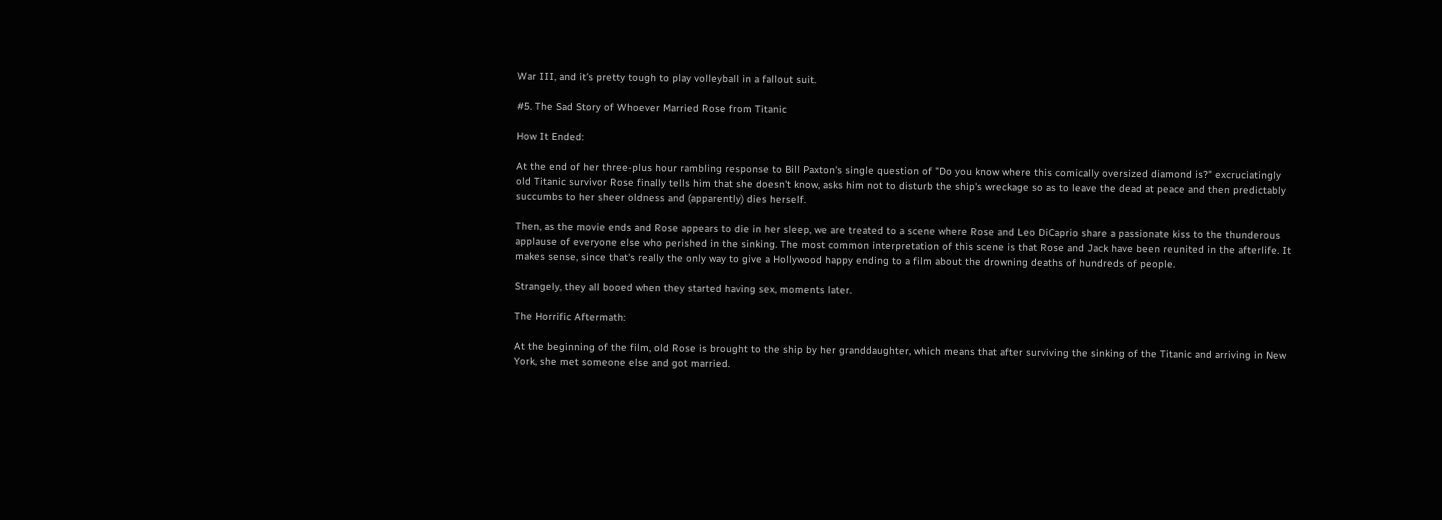War III, and it's pretty tough to play volleyball in a fallout suit.

#5. The Sad Story of Whoever Married Rose from Titanic

How It Ended:

At the end of her three-plus hour rambling response to Bill Paxton's single question of "Do you know where this comically oversized diamond is?" excruciatingly old Titanic survivor Rose finally tells him that she doesn't know, asks him not to disturb the ship's wreckage so as to leave the dead at peace and then predictably succumbs to her sheer oldness and (apparently) dies herself.

Then, as the movie ends and Rose appears to die in her sleep, we are treated to a scene where Rose and Leo DiCaprio share a passionate kiss to the thunderous applause of everyone else who perished in the sinking. The most common interpretation of this scene is that Rose and Jack have been reunited in the afterlife. It makes sense, since that's really the only way to give a Hollywood happy ending to a film about the drowning deaths of hundreds of people.

Strangely, they all booed when they started having sex, moments later.

The Horrific Aftermath:

At the beginning of the film, old Rose is brought to the ship by her granddaughter, which means that after surviving the sinking of the Titanic and arriving in New York, she met someone else and got married.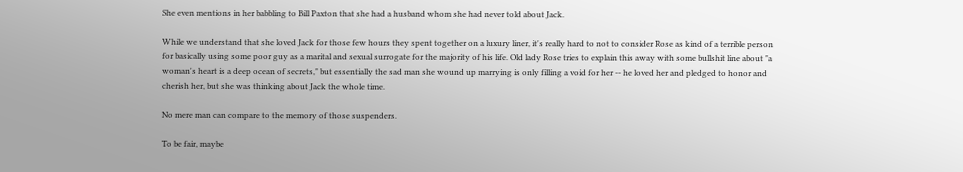She even mentions in her babbling to Bill Paxton that she had a husband whom she had never told about Jack.

While we understand that she loved Jack for those few hours they spent together on a luxury liner, it's really hard to not to consider Rose as kind of a terrible person for basically using some poor guy as a marital and sexual surrogate for the majority of his life. Old lady Rose tries to explain this away with some bullshit line about "a woman's heart is a deep ocean of secrets," but essentially the sad man she wound up marrying is only filling a void for her -- he loved her and pledged to honor and cherish her, but she was thinking about Jack the whole time.

No mere man can compare to the memory of those suspenders.

To be fair, maybe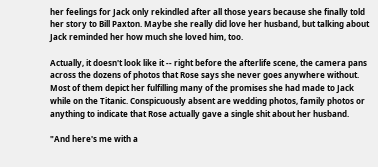her feelings for Jack only rekindled after all those years because she finally told her story to Bill Paxton. Maybe she really did love her husband, but talking about Jack reminded her how much she loved him, too.

Actually, it doesn't look like it -- right before the afterlife scene, the camera pans across the dozens of photos that Rose says she never goes anywhere without. Most of them depict her fulfilling many of the promises she had made to Jack while on the Titanic. Conspicuously absent are wedding photos, family photos or anything to indicate that Rose actually gave a single shit about her husband.

"And here's me with a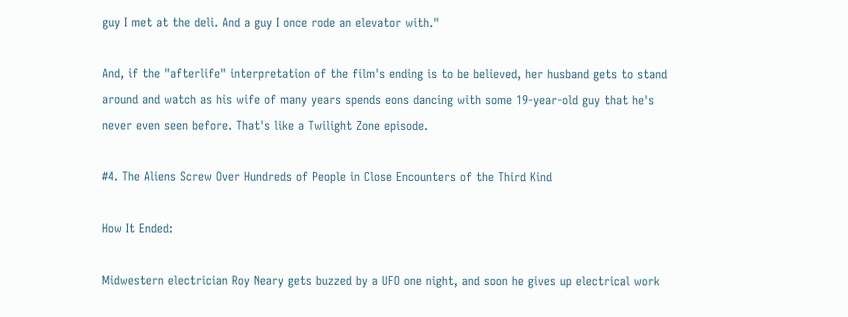guy I met at the deli. And a guy I once rode an elevator with."

And, if the "afterlife" interpretation of the film's ending is to be believed, her husband gets to stand around and watch as his wife of many years spends eons dancing with some 19-year-old guy that he's never even seen before. That's like a Twilight Zone episode.

#4. The Aliens Screw Over Hundreds of People in Close Encounters of the Third Kind

How It Ended:

Midwestern electrician Roy Neary gets buzzed by a UFO one night, and soon he gives up electrical work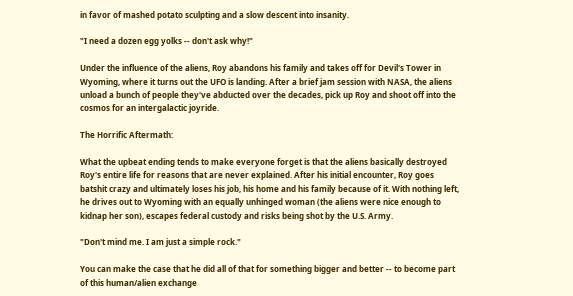in favor of mashed potato sculpting and a slow descent into insanity.

"I need a dozen egg yolks -- don't ask why!"

Under the influence of the aliens, Roy abandons his family and takes off for Devil's Tower in Wyoming, where it turns out the UFO is landing. After a brief jam session with NASA, the aliens unload a bunch of people they've abducted over the decades, pick up Roy and shoot off into the cosmos for an intergalactic joyride.

The Horrific Aftermath:

What the upbeat ending tends to make everyone forget is that the aliens basically destroyed Roy's entire life for reasons that are never explained. After his initial encounter, Roy goes batshit crazy and ultimately loses his job, his home and his family because of it. With nothing left, he drives out to Wyoming with an equally unhinged woman (the aliens were nice enough to kidnap her son), escapes federal custody and risks being shot by the U.S. Army.

"Don't mind me. I am just a simple rock."

You can make the case that he did all of that for something bigger and better -- to become part of this human/alien exchange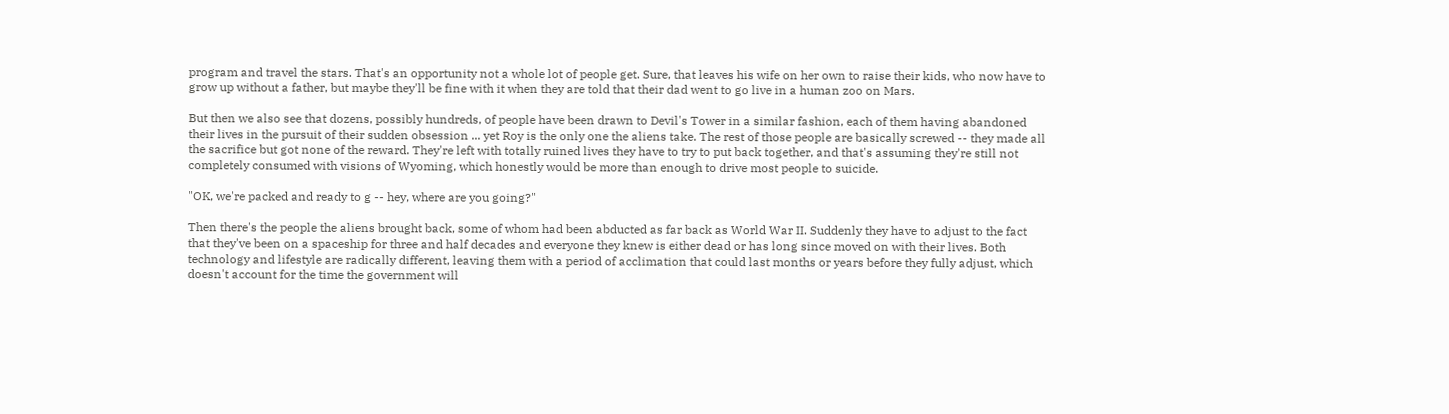program and travel the stars. That's an opportunity not a whole lot of people get. Sure, that leaves his wife on her own to raise their kids, who now have to grow up without a father, but maybe they'll be fine with it when they are told that their dad went to go live in a human zoo on Mars.

But then we also see that dozens, possibly hundreds, of people have been drawn to Devil's Tower in a similar fashion, each of them having abandoned their lives in the pursuit of their sudden obsession ... yet Roy is the only one the aliens take. The rest of those people are basically screwed -- they made all the sacrifice but got none of the reward. They're left with totally ruined lives they have to try to put back together, and that's assuming they're still not completely consumed with visions of Wyoming, which honestly would be more than enough to drive most people to suicide.

"OK, we're packed and ready to g -- hey, where are you going?"

Then there's the people the aliens brought back, some of whom had been abducted as far back as World War II. Suddenly they have to adjust to the fact that they've been on a spaceship for three and half decades and everyone they knew is either dead or has long since moved on with their lives. Both technology and lifestyle are radically different, leaving them with a period of acclimation that could last months or years before they fully adjust, which doesn't account for the time the government will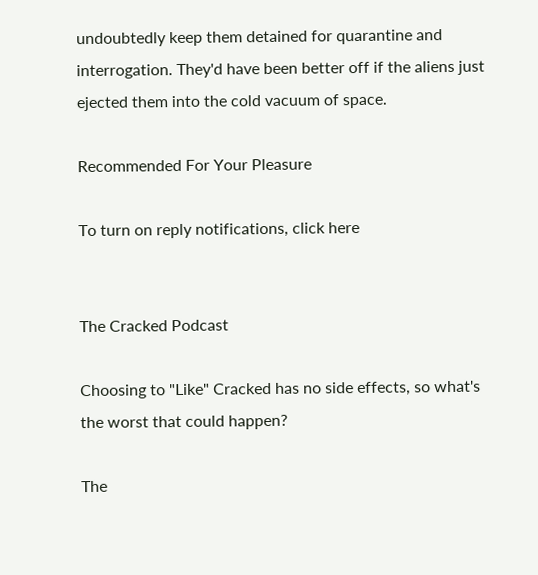undoubtedly keep them detained for quarantine and interrogation. They'd have been better off if the aliens just ejected them into the cold vacuum of space.

Recommended For Your Pleasure

To turn on reply notifications, click here


The Cracked Podcast

Choosing to "Like" Cracked has no side effects, so what's the worst that could happen?

The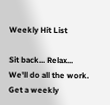Weekly Hit List

Sit back... Relax... We'll do all the work.
Get a weekly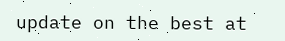update on the best at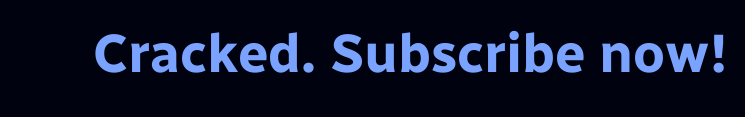Cracked. Subscribe now!